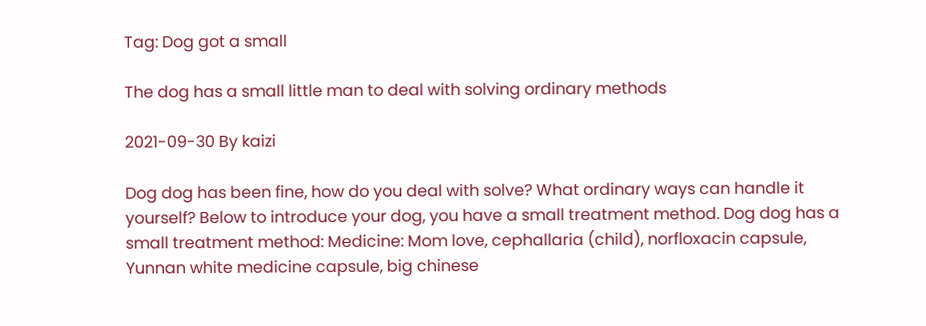Tag: Dog got a small

The dog has a small little man to deal with solving ordinary methods

2021-09-30 By kaizi

Dog dog has been fine, how do you deal with solve? What ordinary ways can handle it yourself? Below to introduce your dog, you have a small treatment method. Dog dog has a small treatment method: Medicine: Mom love, cephallaria (child), norfloxacin capsule, Yunnan white medicine capsule, big chinese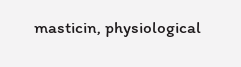masticin, physiological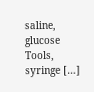saline, glucose Tools, syringe […]